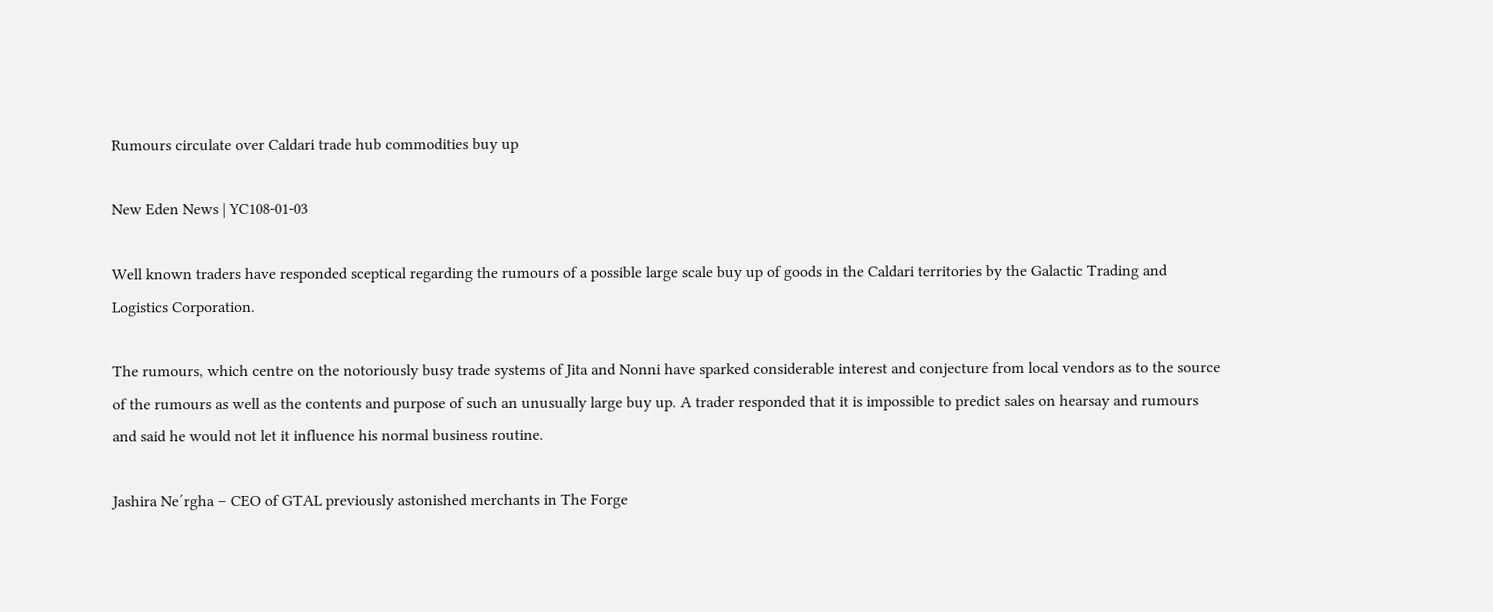Rumours circulate over Caldari trade hub commodities buy up

New Eden News | YC108-01-03

Well known traders have responded sceptical regarding the rumours of a possible large scale buy up of goods in the Caldari territories by the Galactic Trading and Logistics Corporation.

The rumours, which centre on the notoriously busy trade systems of Jita and Nonni have sparked considerable interest and conjecture from local vendors as to the source of the rumours as well as the contents and purpose of such an unusually large buy up. A trader responded that it is impossible to predict sales on hearsay and rumours and said he would not let it influence his normal business routine.

Jashira Ne´rgha – CEO of GTAL previously astonished merchants in The Forge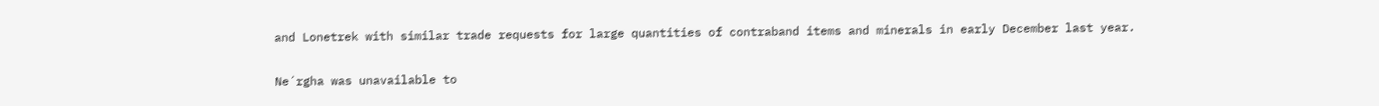and Lonetrek with similar trade requests for large quantities of contraband items and minerals in early December last year.

Ne´rgha was unavailable to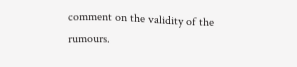comment on the validity of the rumours.